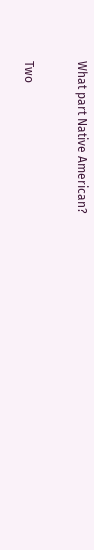What part Native American?

Two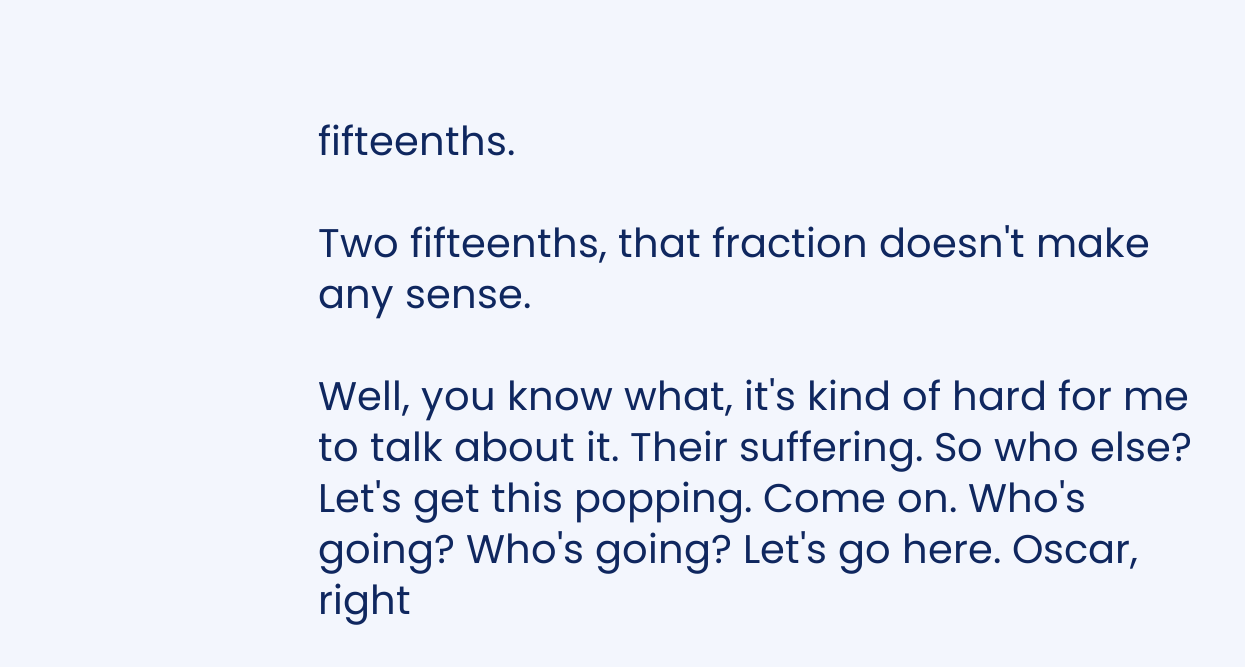fifteenths.

Two fifteenths, that fraction doesn't make any sense.

Well, you know what, it's kind of hard for me to talk about it. Their suffering. So who else? Let's get this popping. Come on. Who's going? Who's going? Let's go here. Oscar, right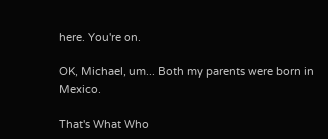here. You're on.

OK, Michael, um... Both my parents were born in Mexico.

That's What Who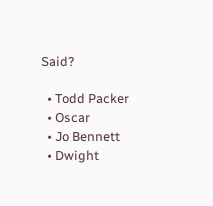Said?

  • Todd Packer
  • Oscar
  • Jo Bennett
  • Dwight